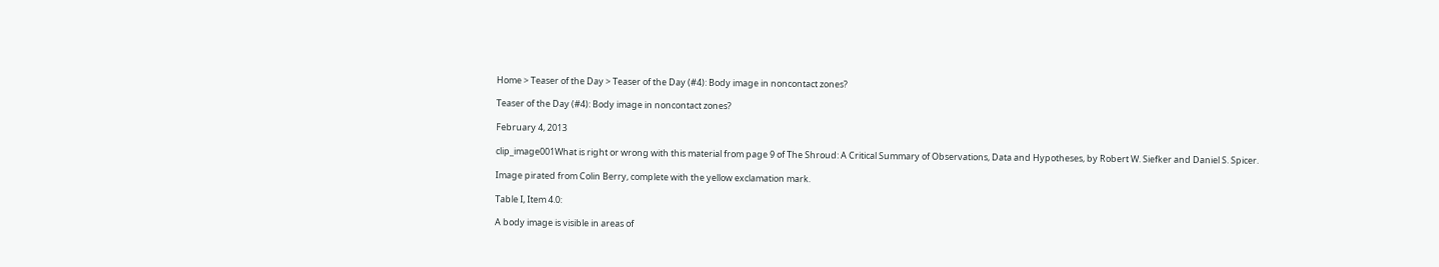Home > Teaser of the Day > Teaser of the Day (#4): Body image in noncontact zones?

Teaser of the Day (#4): Body image in noncontact zones?

February 4, 2013

clip_image001What is right or wrong with this material from page 9 of The Shroud: A Critical Summary of Observations, Data and Hypotheses, by Robert W. Siefker and Daniel S. Spicer.

Image pirated from Colin Berry, complete with the yellow exclamation mark.

Table I, Item 4.0:

A body image is visible in areas of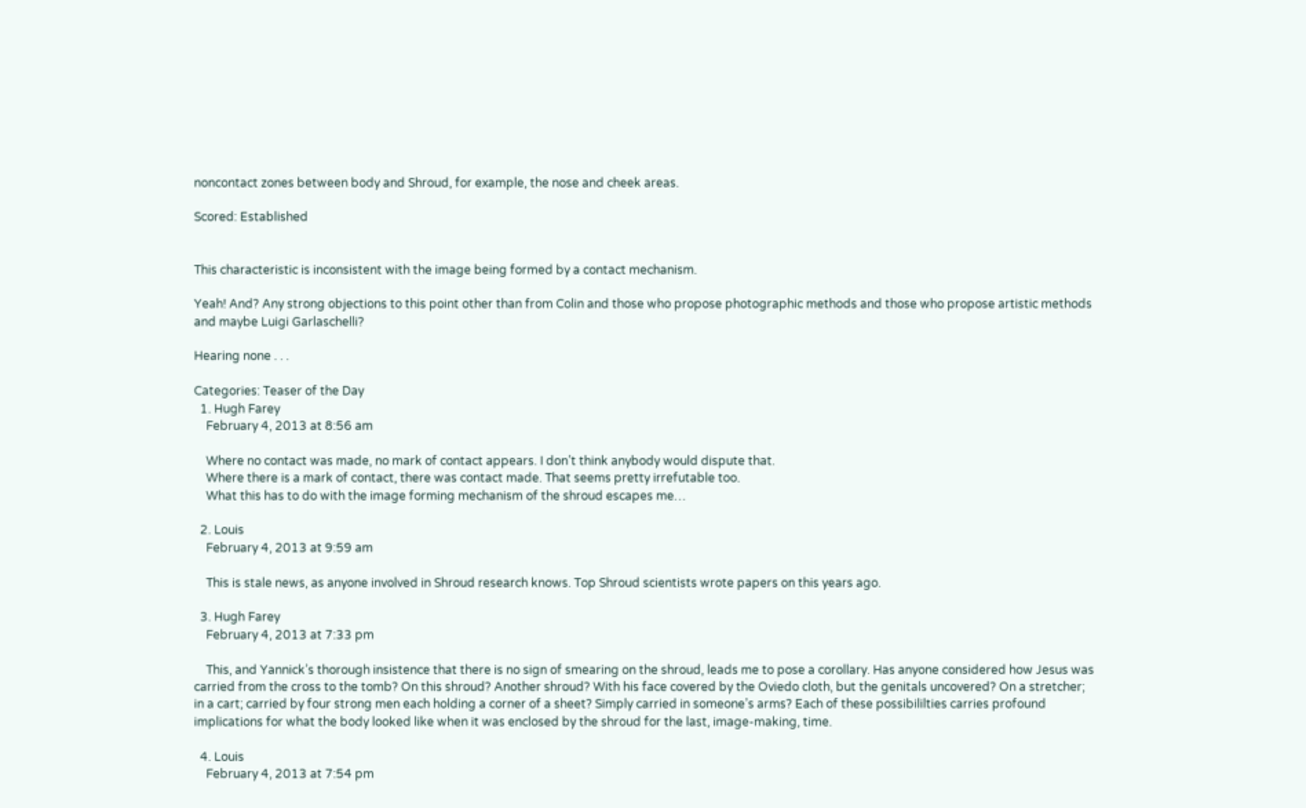noncontact zones between body and Shroud, for example, the nose and cheek areas.

Scored: Established


This characteristic is inconsistent with the image being formed by a contact mechanism.

Yeah! And? Any strong objections to this point other than from Colin and those who propose photographic methods and those who propose artistic methods and maybe Luigi Garlaschelli?

Hearing none . . .

Categories: Teaser of the Day
  1. Hugh Farey
    February 4, 2013 at 8:56 am

    Where no contact was made, no mark of contact appears. I don’t think anybody would dispute that.
    Where there is a mark of contact, there was contact made. That seems pretty irrefutable too.
    What this has to do with the image forming mechanism of the shroud escapes me…

  2. Louis
    February 4, 2013 at 9:59 am

    This is stale news, as anyone involved in Shroud research knows. Top Shroud scientists wrote papers on this years ago.

  3. Hugh Farey
    February 4, 2013 at 7:33 pm

    This, and Yannick’s thorough insistence that there is no sign of smearing on the shroud, leads me to pose a corollary. Has anyone considered how Jesus was carried from the cross to the tomb? On this shroud? Another shroud? With his face covered by the Oviedo cloth, but the genitals uncovered? On a stretcher; in a cart; carried by four strong men each holding a corner of a sheet? Simply carried in someone’s arms? Each of these possibililties carries profound implications for what the body looked like when it was enclosed by the shroud for the last, image-making, time.

  4. Louis
    February 4, 2013 at 7:54 pm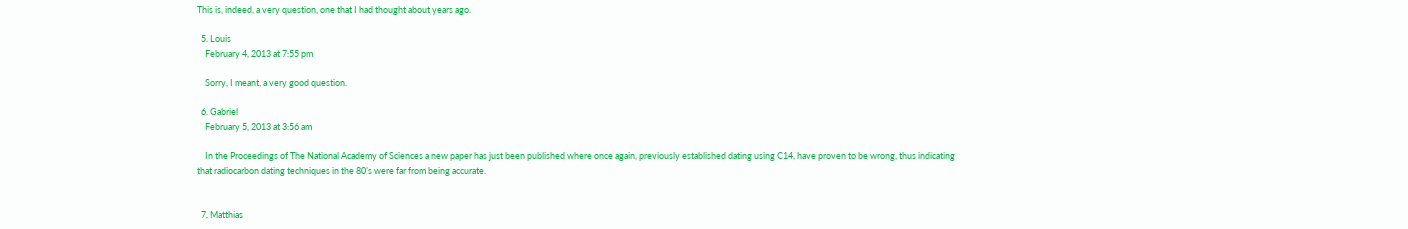This is, indeed, a very question, one that I had thought about years ago.

  5. Louis
    February 4, 2013 at 7:55 pm

    Sorry, I meant, a very good question.

  6. Gabriel
    February 5, 2013 at 3:56 am

    In the Proceedings of The National Academy of Sciences a new paper has just been published where once again, previously established dating using C14, have proven to be wrong, thus indicating that radiocarbon dating techniques in the 80’s were far from being accurate.


  7. Matthias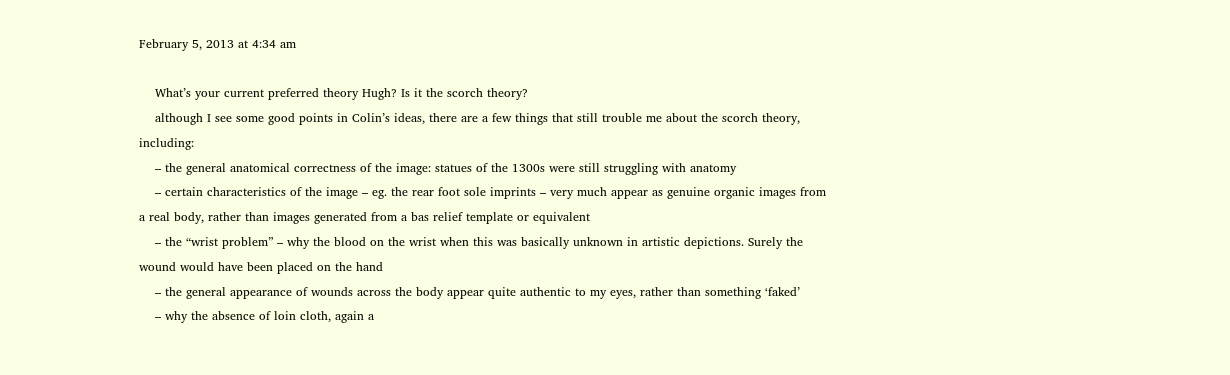February 5, 2013 at 4:34 am

    What’s your current preferred theory Hugh? Is it the scorch theory?
    although I see some good points in Colin’s ideas, there are a few things that still trouble me about the scorch theory, including:
    – the general anatomical correctness of the image: statues of the 1300s were still struggling with anatomy
    – certain characteristics of the image – eg. the rear foot sole imprints – very much appear as genuine organic images from a real body, rather than images generated from a bas relief template or equivalent
    – the “wrist problem” – why the blood on the wrist when this was basically unknown in artistic depictions. Surely the wound would have been placed on the hand
    – the general appearance of wounds across the body appear quite authentic to my eyes, rather than something ‘faked’
    – why the absence of loin cloth, again a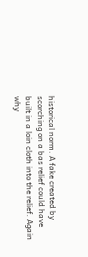historical norm. A fake created by scorching on a bas relief could have built in a loin cloth into the relief. Again why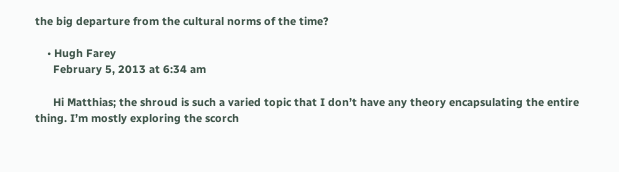the big departure from the cultural norms of the time?

    • Hugh Farey
      February 5, 2013 at 6:34 am

      Hi Matthias; the shroud is such a varied topic that I don’t have any theory encapsulating the entire thing. I’m mostly exploring the scorch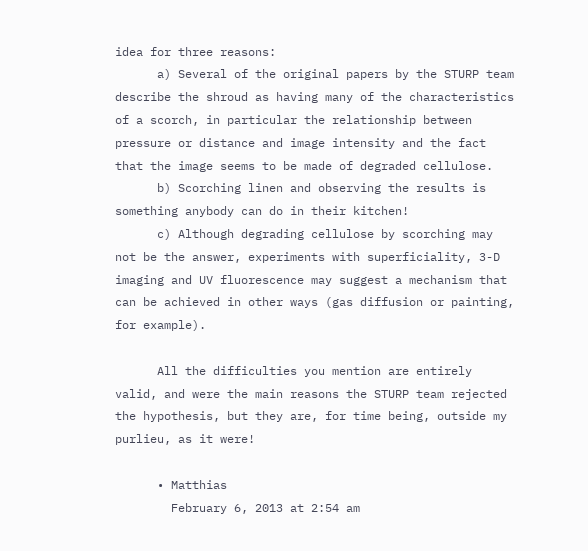idea for three reasons:
      a) Several of the original papers by the STURP team describe the shroud as having many of the characteristics of a scorch, in particular the relationship between pressure or distance and image intensity and the fact that the image seems to be made of degraded cellulose.
      b) Scorching linen and observing the results is something anybody can do in their kitchen!
      c) Although degrading cellulose by scorching may not be the answer, experiments with superficiality, 3-D imaging and UV fluorescence may suggest a mechanism that can be achieved in other ways (gas diffusion or painting, for example).

      All the difficulties you mention are entirely valid, and were the main reasons the STURP team rejected the hypothesis, but they are, for time being, outside my purlieu, as it were!

      • Matthias
        February 6, 2013 at 2:54 am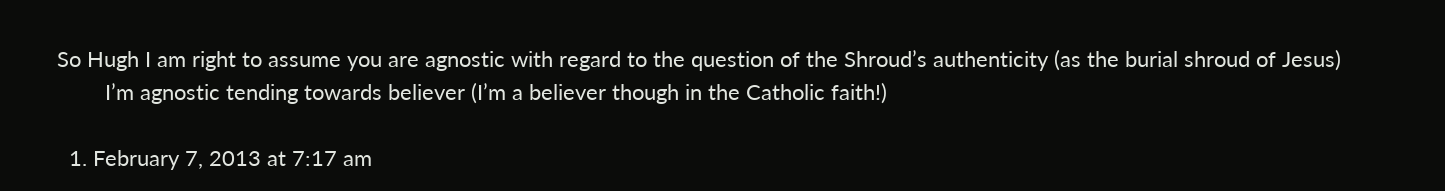So Hugh I am right to assume you are agnostic with regard to the question of the Shroud’s authenticity (as the burial shroud of Jesus)
        I’m agnostic tending towards believer (I’m a believer though in the Catholic faith!)

  1. February 7, 2013 at 7:17 am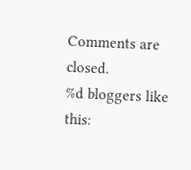Comments are closed.
%d bloggers like this: